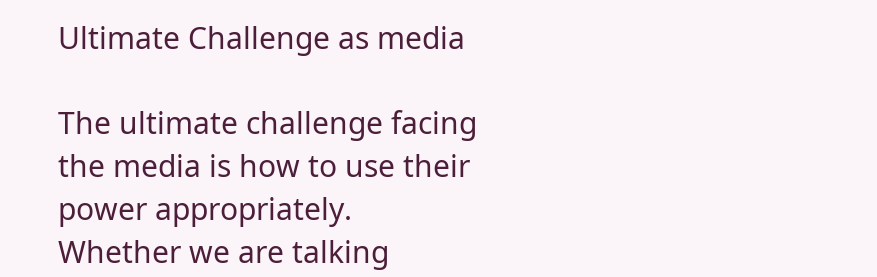Ultimate Challenge as media

The ultimate challenge facing the media is how to use their power appropriately. Whether we are talking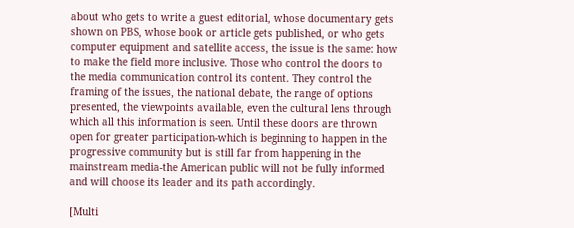about who gets to write a guest editorial, whose documentary gets shown on PBS, whose book or article gets published, or who gets computer equipment and satellite access, the issue is the same: how to make the field more inclusive. Those who control the doors to the media communication control its content. They control the framing of the issues, the national debate, the range of options presented, the viewpoints available, even the cultural lens through which all this information is seen. Until these doors are thrown open for greater participation-which is beginning to happen in the progressive community but is still far from happening in the mainstream media-the American public will not be fully informed and will choose its leader and its path accordingly.

[Multi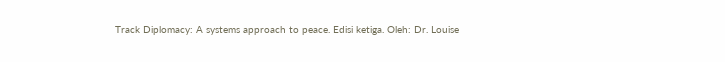Track Diplomacy: A systems approach to peace. Edisi ketiga. Oleh: Dr. Louise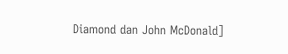Diamond dan John McDonald]